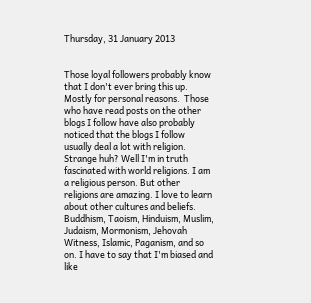Thursday, 31 January 2013


Those loyal followers probably know that I don't ever bring this up. Mostly for personal reasons.  Those who have read posts on the other blogs I follow have also probably noticed that the blogs I follow usually deal a lot with religion. Strange huh? Well I'm in truth fascinated with world religions. I am a religious person. But other religions are amazing. I love to learn about other cultures and beliefs. Buddhism, Taoism, Hinduism, Muslim, Judaism, Mormonism, Jehovah Witness, Islamic, Paganism, and so on. I have to say that I'm biased and like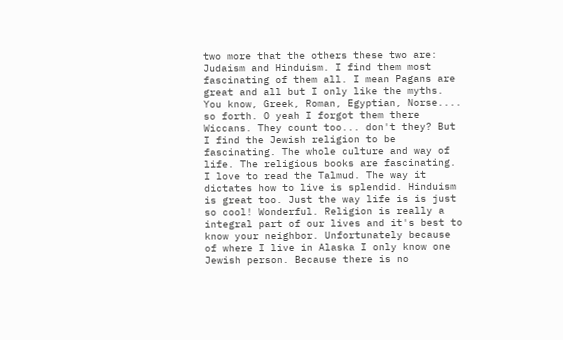two more that the others these two are: Judaism and Hinduism. I find them most fascinating of them all. I mean Pagans are great and all but I only like the myths. You know, Greek, Roman, Egyptian, Norse.... so forth. O yeah I forgot them there Wiccans. They count too... don't they? But I find the Jewish religion to be fascinating. The whole culture and way of life. The religious books are fascinating. I love to read the Talmud. The way it dictates how to live is splendid. Hinduism is great too. Just the way life is is just so cool! Wonderful. Religion is really a integral part of our lives and it's best to know your neighbor. Unfortunately because of where I live in Alaska I only know one Jewish person. Because there is no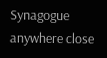Synagogue anywhere close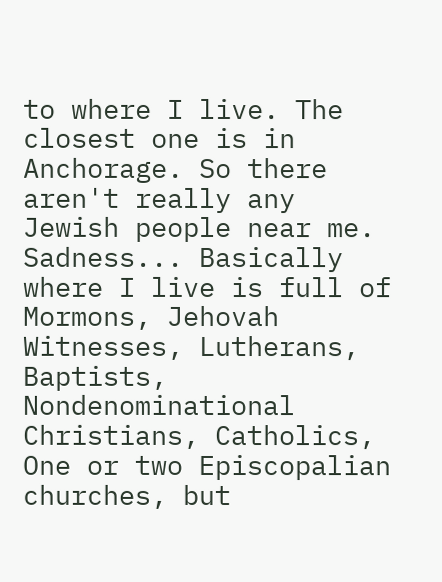to where I live. The closest one is in Anchorage. So there aren't really any Jewish people near me. Sadness... Basically where I live is full of Mormons, Jehovah Witnesses, Lutherans, Baptists, Nondenominational Christians, Catholics, One or two Episcopalian churches, but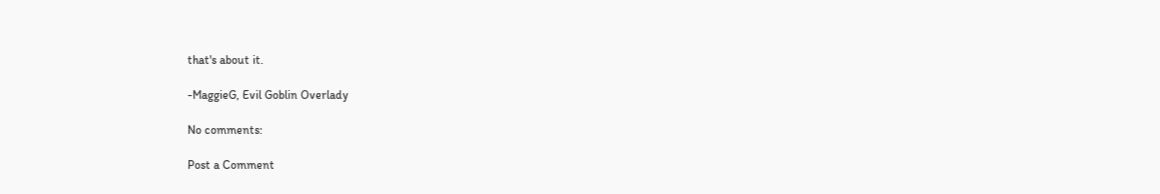that's about it.

-MaggieG, Evil Goblin Overlady

No comments:

Post a Comment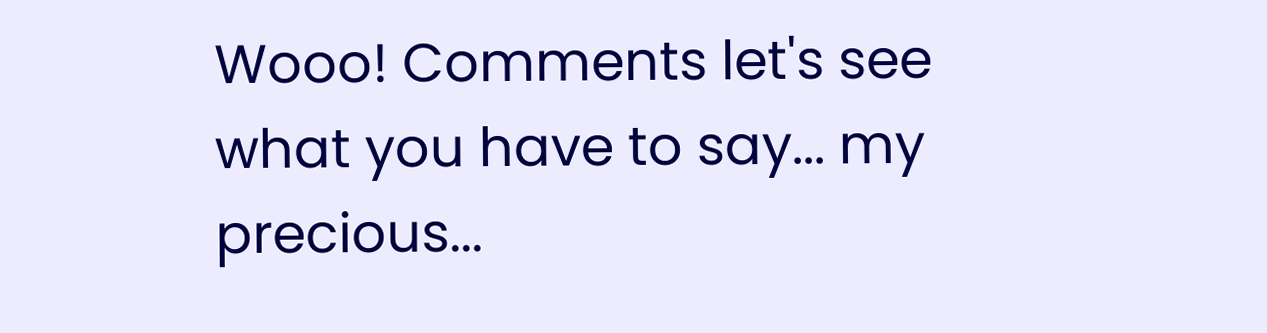Wooo! Comments let's see what you have to say... my precious...